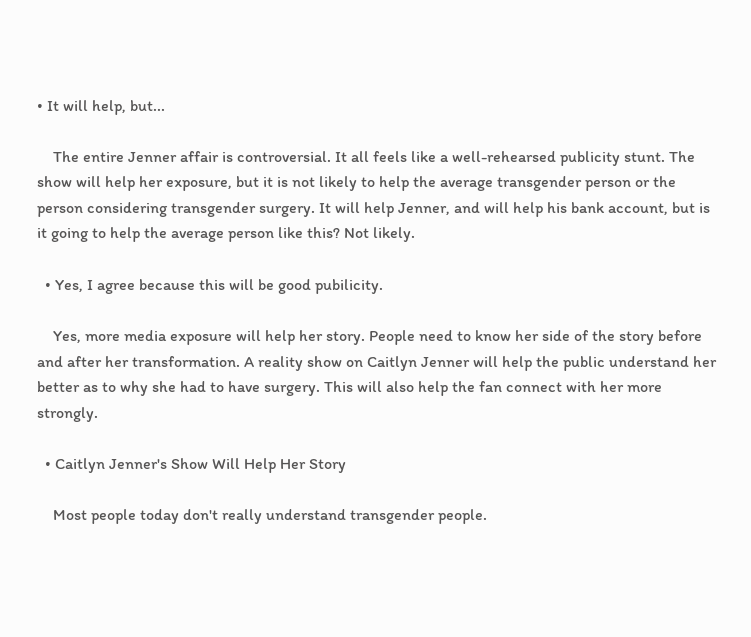• It will help, but...

    The entire Jenner affair is controversial. It all feels like a well-rehearsed publicity stunt. The show will help her exposure, but it is not likely to help the average transgender person or the person considering transgender surgery. It will help Jenner, and will help his bank account, but is it going to help the average person like this? Not likely.

  • Yes, I agree because this will be good pubilicity.

    Yes, more media exposure will help her story. People need to know her side of the story before and after her transformation. A reality show on Caitlyn Jenner will help the public understand her better as to why she had to have surgery. This will also help the fan connect with her more strongly.

  • Caitlyn Jenner's Show Will Help Her Story

    Most people today don't really understand transgender people.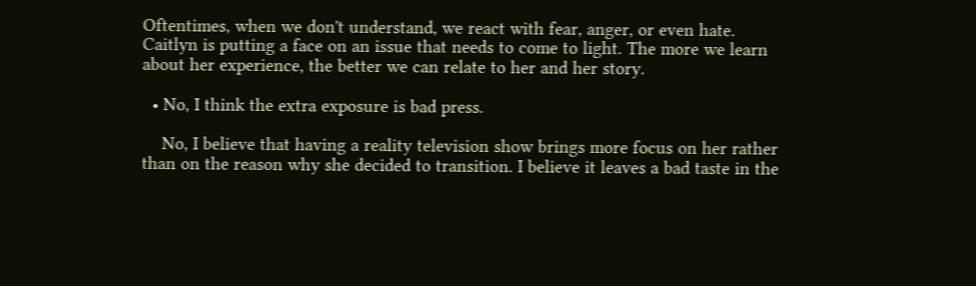Oftentimes, when we don't understand, we react with fear, anger, or even hate. Caitlyn is putting a face on an issue that needs to come to light. The more we learn about her experience, the better we can relate to her and her story.

  • No, I think the extra exposure is bad press.

    No, I believe that having a reality television show brings more focus on her rather than on the reason why she decided to transition. I believe it leaves a bad taste in the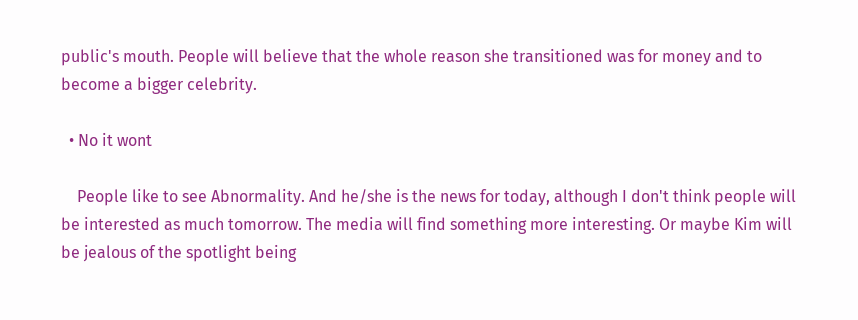public's mouth. People will believe that the whole reason she transitioned was for money and to become a bigger celebrity.

  • No it wont

    People like to see Abnormality. And he/she is the news for today, although I don't think people will be interested as much tomorrow. The media will find something more interesting. Or maybe Kim will be jealous of the spotlight being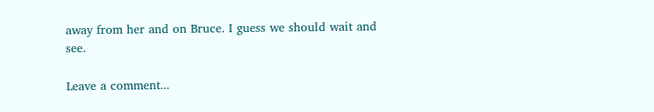away from her and on Bruce. I guess we should wait and see.

Leave a comment...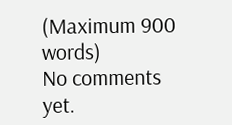(Maximum 900 words)
No comments yet.